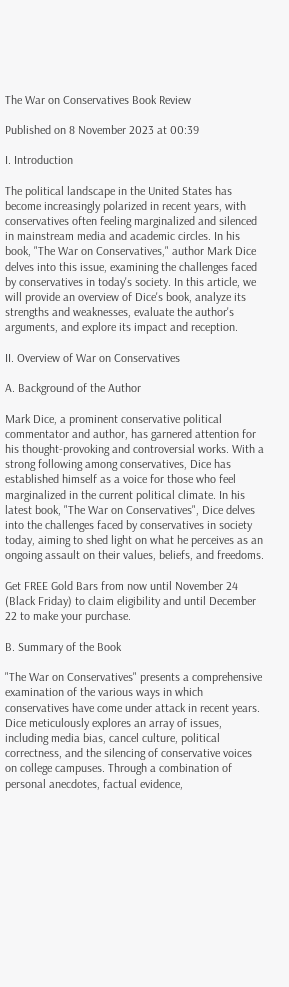The War on Conservatives Book Review

Published on 8 November 2023 at 00:39

I. Introduction

The political landscape in the United States has become increasingly polarized in recent years, with conservatives often feeling marginalized and silenced in mainstream media and academic circles. In his book, "The War on Conservatives," author Mark Dice delves into this issue, examining the challenges faced by conservatives in today's society. In this article, we will provide an overview of Dice's book, analyze its strengths and weaknesses, evaluate the author's arguments, and explore its impact and reception.

II. Overview of War on Conservatives

A. Background of the Author

Mark Dice, a prominent conservative political commentator and author, has garnered attention for his thought-provoking and controversial works. With a strong following among conservatives, Dice has established himself as a voice for those who feel marginalized in the current political climate. In his latest book, "The War on Conservatives", Dice delves into the challenges faced by conservatives in society today, aiming to shed light on what he perceives as an ongoing assault on their values, beliefs, and freedoms.

Get FREE Gold Bars from now until November 24 (Black Friday) to claim eligibility and until December 22 to make your purchase.

B. Summary of the Book

"The War on Conservatives" presents a comprehensive examination of the various ways in which conservatives have come under attack in recent years. Dice meticulously explores an array of issues, including media bias, cancel culture, political correctness, and the silencing of conservative voices on college campuses. Through a combination of personal anecdotes, factual evidence,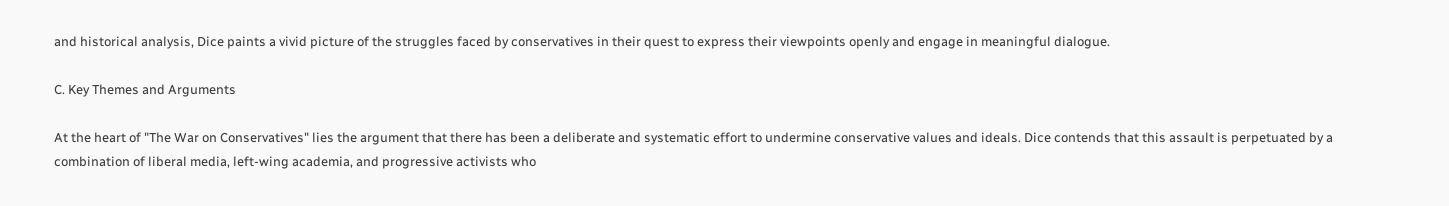and historical analysis, Dice paints a vivid picture of the struggles faced by conservatives in their quest to express their viewpoints openly and engage in meaningful dialogue.

C. Key Themes and Arguments

At the heart of "The War on Conservatives" lies the argument that there has been a deliberate and systematic effort to undermine conservative values and ideals. Dice contends that this assault is perpetuated by a combination of liberal media, left-wing academia, and progressive activists who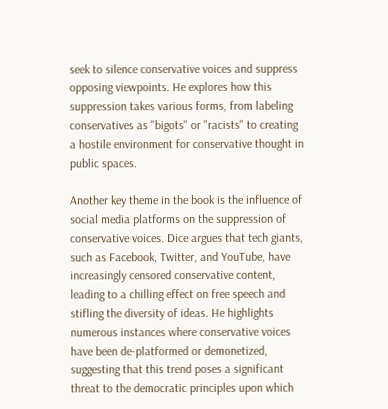seek to silence conservative voices and suppress opposing viewpoints. He explores how this suppression takes various forms, from labeling conservatives as "bigots" or "racists" to creating a hostile environment for conservative thought in public spaces.

Another key theme in the book is the influence of social media platforms on the suppression of conservative voices. Dice argues that tech giants, such as Facebook, Twitter, and YouTube, have increasingly censored conservative content, leading to a chilling effect on free speech and stifling the diversity of ideas. He highlights numerous instances where conservative voices have been de-platformed or demonetized, suggesting that this trend poses a significant threat to the democratic principles upon which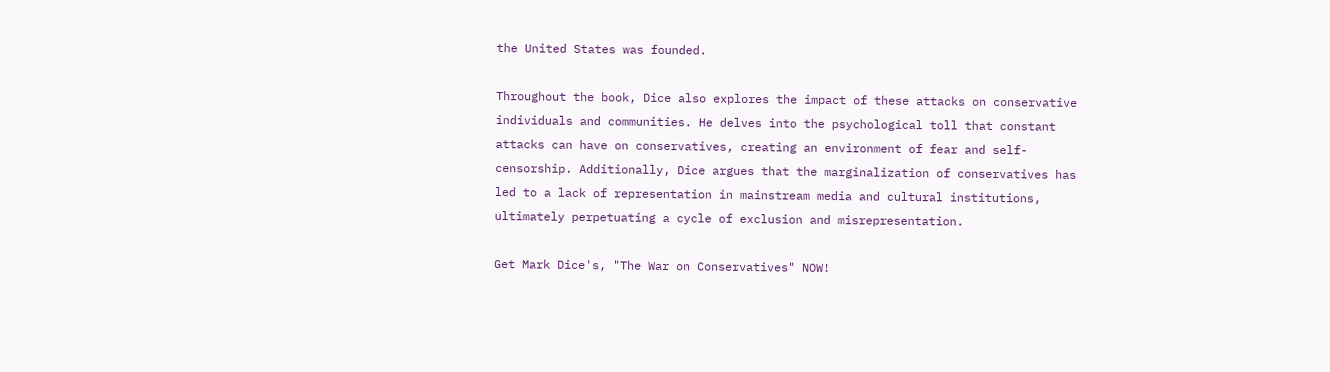the United States was founded.

Throughout the book, Dice also explores the impact of these attacks on conservative individuals and communities. He delves into the psychological toll that constant attacks can have on conservatives, creating an environment of fear and self-censorship. Additionally, Dice argues that the marginalization of conservatives has led to a lack of representation in mainstream media and cultural institutions, ultimately perpetuating a cycle of exclusion and misrepresentation.

Get Mark Dice's, "The War on Conservatives" NOW!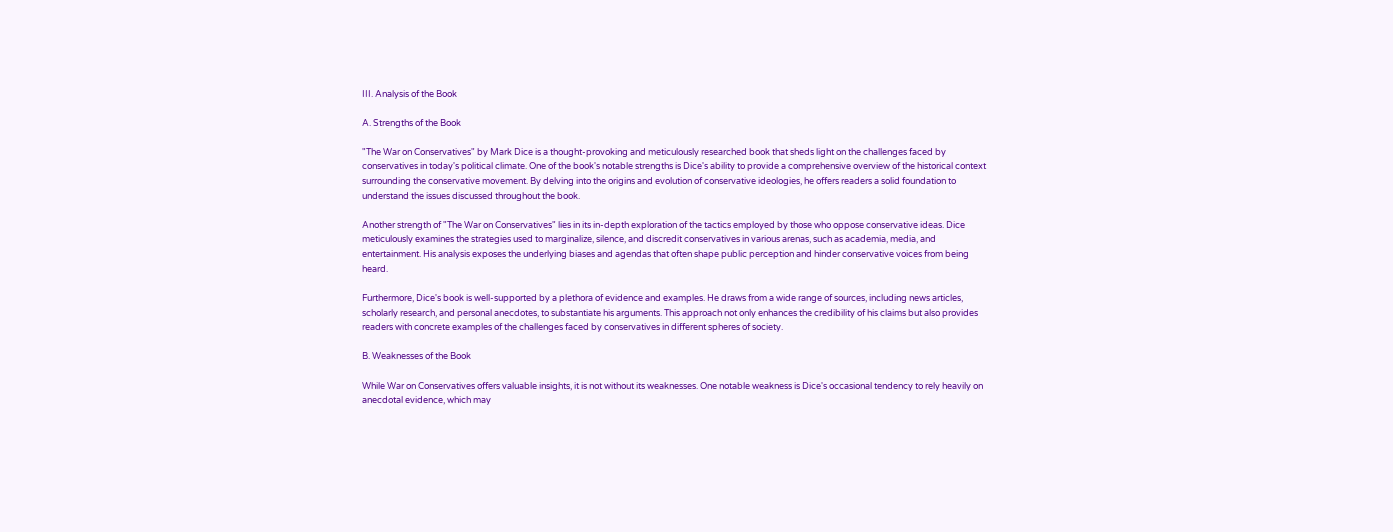III. Analysis of the Book

A. Strengths of the Book

"The War on Conservatives" by Mark Dice is a thought-provoking and meticulously researched book that sheds light on the challenges faced by conservatives in today's political climate. One of the book's notable strengths is Dice's ability to provide a comprehensive overview of the historical context surrounding the conservative movement. By delving into the origins and evolution of conservative ideologies, he offers readers a solid foundation to understand the issues discussed throughout the book.

Another strength of "The War on Conservatives" lies in its in-depth exploration of the tactics employed by those who oppose conservative ideas. Dice meticulously examines the strategies used to marginalize, silence, and discredit conservatives in various arenas, such as academia, media, and entertainment. His analysis exposes the underlying biases and agendas that often shape public perception and hinder conservative voices from being heard.

Furthermore, Dice's book is well-supported by a plethora of evidence and examples. He draws from a wide range of sources, including news articles, scholarly research, and personal anecdotes, to substantiate his arguments. This approach not only enhances the credibility of his claims but also provides readers with concrete examples of the challenges faced by conservatives in different spheres of society.

B. Weaknesses of the Book

While War on Conservatives offers valuable insights, it is not without its weaknesses. One notable weakness is Dice's occasional tendency to rely heavily on anecdotal evidence, which may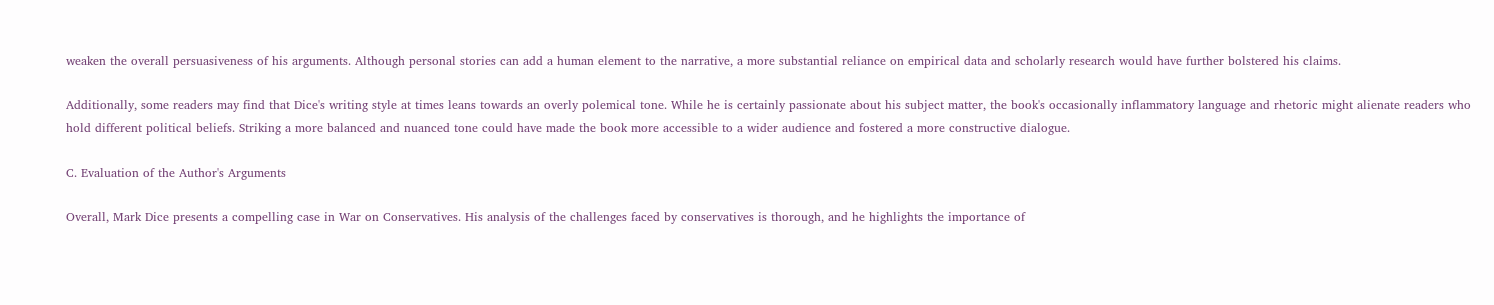weaken the overall persuasiveness of his arguments. Although personal stories can add a human element to the narrative, a more substantial reliance on empirical data and scholarly research would have further bolstered his claims.

Additionally, some readers may find that Dice's writing style at times leans towards an overly polemical tone. While he is certainly passionate about his subject matter, the book's occasionally inflammatory language and rhetoric might alienate readers who hold different political beliefs. Striking a more balanced and nuanced tone could have made the book more accessible to a wider audience and fostered a more constructive dialogue.

C. Evaluation of the Author's Arguments

Overall, Mark Dice presents a compelling case in War on Conservatives. His analysis of the challenges faced by conservatives is thorough, and he highlights the importance of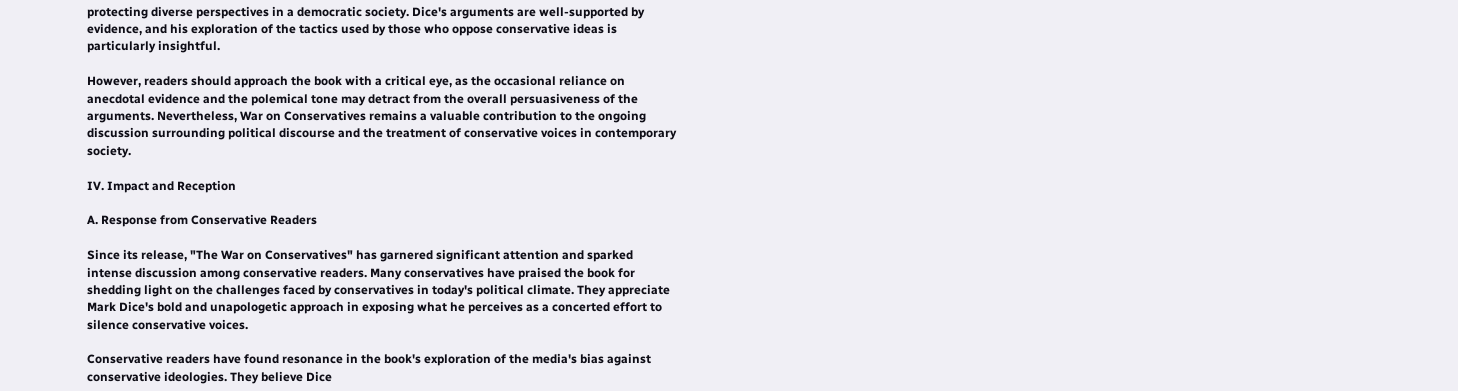protecting diverse perspectives in a democratic society. Dice's arguments are well-supported by evidence, and his exploration of the tactics used by those who oppose conservative ideas is particularly insightful.

However, readers should approach the book with a critical eye, as the occasional reliance on anecdotal evidence and the polemical tone may detract from the overall persuasiveness of the arguments. Nevertheless, War on Conservatives remains a valuable contribution to the ongoing discussion surrounding political discourse and the treatment of conservative voices in contemporary society.

IV. Impact and Reception

A. Response from Conservative Readers

Since its release, "The War on Conservatives" has garnered significant attention and sparked intense discussion among conservative readers. Many conservatives have praised the book for shedding light on the challenges faced by conservatives in today's political climate. They appreciate Mark Dice's bold and unapologetic approach in exposing what he perceives as a concerted effort to silence conservative voices.

Conservative readers have found resonance in the book's exploration of the media's bias against conservative ideologies. They believe Dice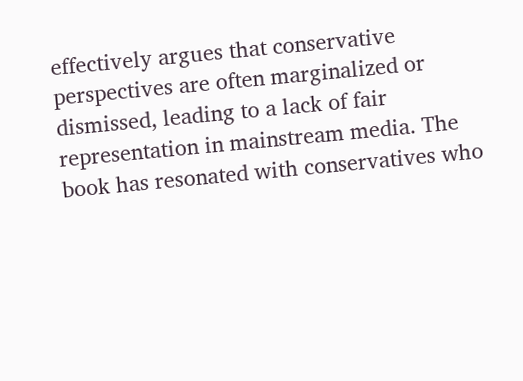effectively argues that conservative perspectives are often marginalized or dismissed, leading to a lack of fair representation in mainstream media. The book has resonated with conservatives who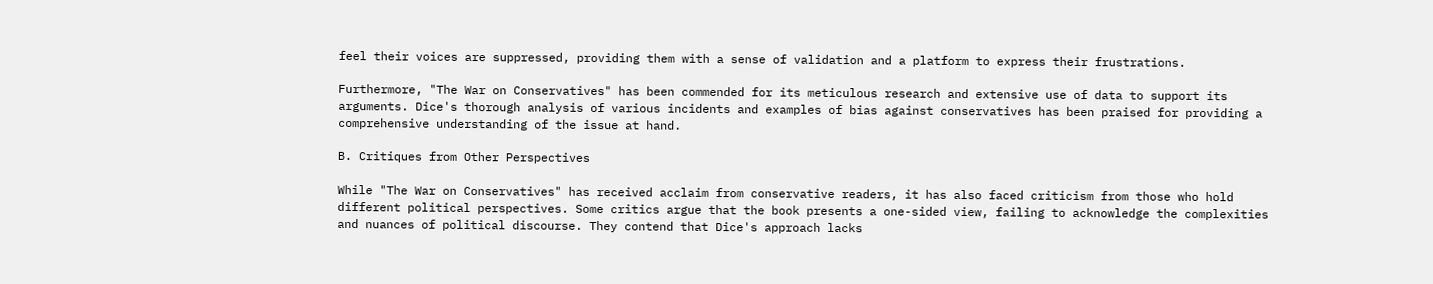feel their voices are suppressed, providing them with a sense of validation and a platform to express their frustrations.

Furthermore, "The War on Conservatives" has been commended for its meticulous research and extensive use of data to support its arguments. Dice's thorough analysis of various incidents and examples of bias against conservatives has been praised for providing a comprehensive understanding of the issue at hand.

B. Critiques from Other Perspectives

While "The War on Conservatives" has received acclaim from conservative readers, it has also faced criticism from those who hold different political perspectives. Some critics argue that the book presents a one-sided view, failing to acknowledge the complexities and nuances of political discourse. They contend that Dice's approach lacks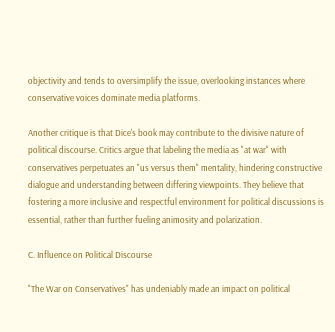objectivity and tends to oversimplify the issue, overlooking instances where conservative voices dominate media platforms.

Another critique is that Dice's book may contribute to the divisive nature of political discourse. Critics argue that labeling the media as "at war" with conservatives perpetuates an "us versus them" mentality, hindering constructive dialogue and understanding between differing viewpoints. They believe that fostering a more inclusive and respectful environment for political discussions is essential, rather than further fueling animosity and polarization.

C. Influence on Political Discourse

"The War on Conservatives" has undeniably made an impact on political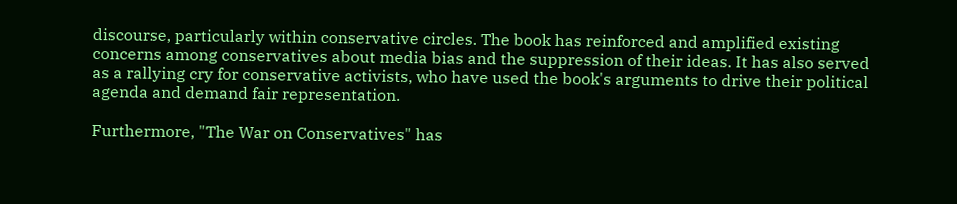discourse, particularly within conservative circles. The book has reinforced and amplified existing concerns among conservatives about media bias and the suppression of their ideas. It has also served as a rallying cry for conservative activists, who have used the book's arguments to drive their political agenda and demand fair representation.

Furthermore, "The War on Conservatives" has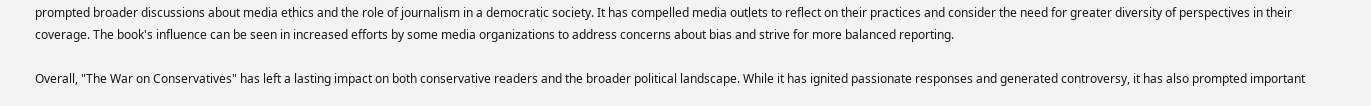prompted broader discussions about media ethics and the role of journalism in a democratic society. It has compelled media outlets to reflect on their practices and consider the need for greater diversity of perspectives in their coverage. The book's influence can be seen in increased efforts by some media organizations to address concerns about bias and strive for more balanced reporting.

Overall, "The War on Conservatives" has left a lasting impact on both conservative readers and the broader political landscape. While it has ignited passionate responses and generated controversy, it has also prompted important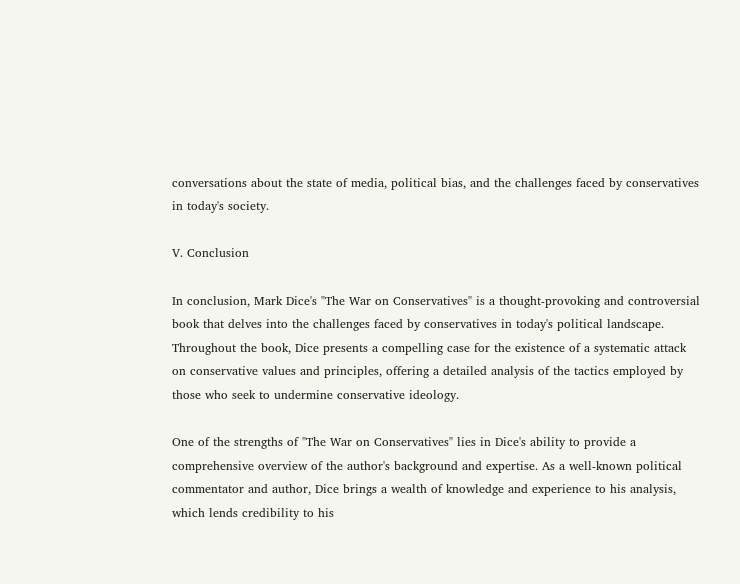conversations about the state of media, political bias, and the challenges faced by conservatives in today's society.

V. Conclusion

In conclusion, Mark Dice's "The War on Conservatives" is a thought-provoking and controversial book that delves into the challenges faced by conservatives in today's political landscape. Throughout the book, Dice presents a compelling case for the existence of a systematic attack on conservative values and principles, offering a detailed analysis of the tactics employed by those who seek to undermine conservative ideology.

One of the strengths of "The War on Conservatives" lies in Dice's ability to provide a comprehensive overview of the author's background and expertise. As a well-known political commentator and author, Dice brings a wealth of knowledge and experience to his analysis, which lends credibility to his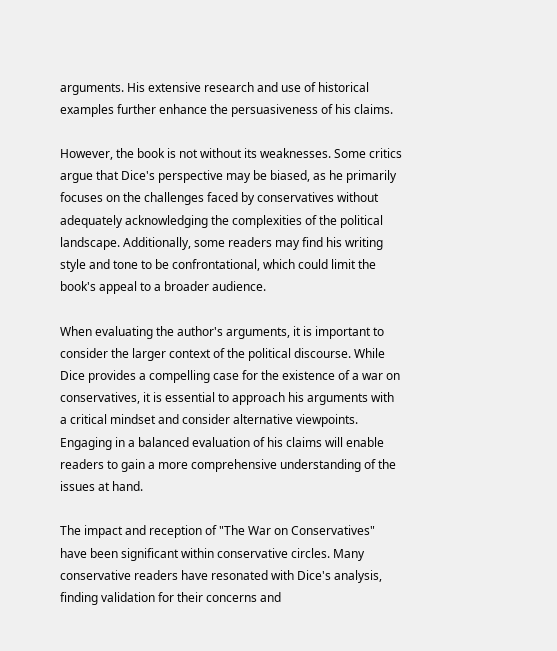arguments. His extensive research and use of historical examples further enhance the persuasiveness of his claims.

However, the book is not without its weaknesses. Some critics argue that Dice's perspective may be biased, as he primarily focuses on the challenges faced by conservatives without adequately acknowledging the complexities of the political landscape. Additionally, some readers may find his writing style and tone to be confrontational, which could limit the book's appeal to a broader audience.

When evaluating the author's arguments, it is important to consider the larger context of the political discourse. While Dice provides a compelling case for the existence of a war on conservatives, it is essential to approach his arguments with a critical mindset and consider alternative viewpoints. Engaging in a balanced evaluation of his claims will enable readers to gain a more comprehensive understanding of the issues at hand.

The impact and reception of "The War on Conservatives" have been significant within conservative circles. Many conservative readers have resonated with Dice's analysis, finding validation for their concerns and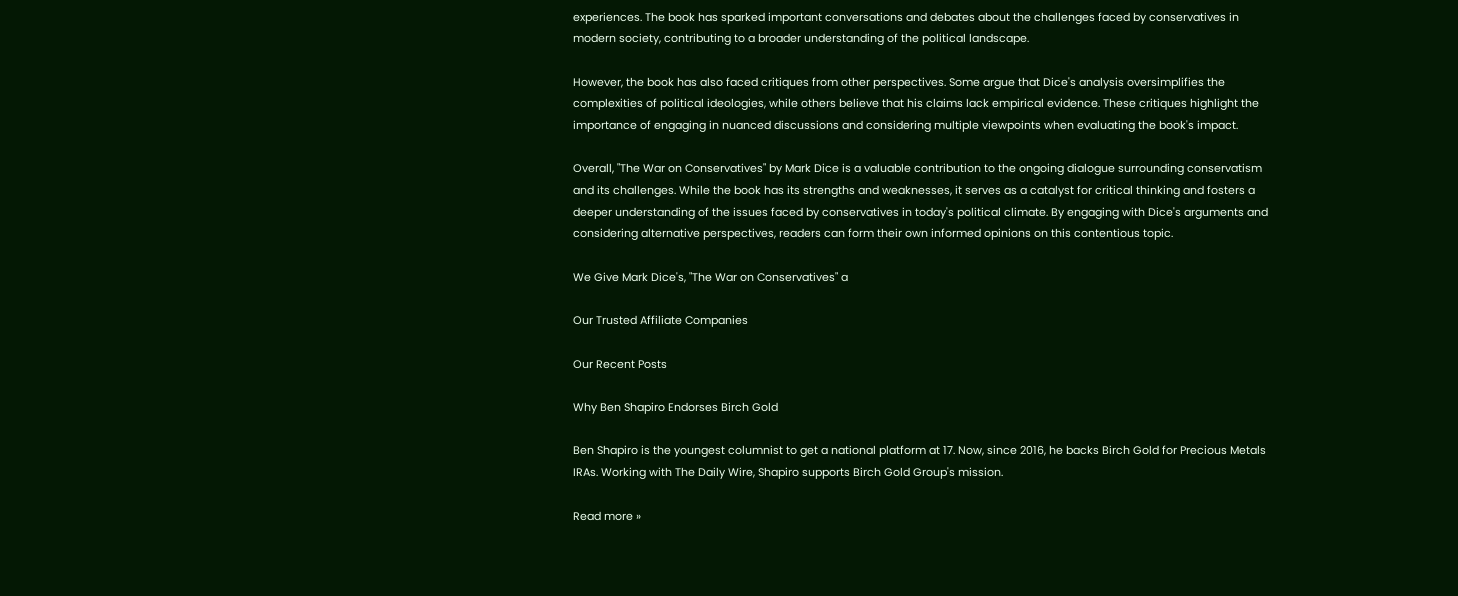experiences. The book has sparked important conversations and debates about the challenges faced by conservatives in modern society, contributing to a broader understanding of the political landscape.

However, the book has also faced critiques from other perspectives. Some argue that Dice's analysis oversimplifies the complexities of political ideologies, while others believe that his claims lack empirical evidence. These critiques highlight the importance of engaging in nuanced discussions and considering multiple viewpoints when evaluating the book's impact.

Overall, "The War on Conservatives" by Mark Dice is a valuable contribution to the ongoing dialogue surrounding conservatism and its challenges. While the book has its strengths and weaknesses, it serves as a catalyst for critical thinking and fosters a deeper understanding of the issues faced by conservatives in today's political climate. By engaging with Dice's arguments and considering alternative perspectives, readers can form their own informed opinions on this contentious topic.

We Give Mark Dice's, "The War on Conservatives" a

Our Trusted Affiliate Companies

Our Recent Posts

Why Ben Shapiro Endorses Birch Gold

Ben Shapiro is the youngest columnist to get a national platform at 17. Now, since 2016, he backs Birch Gold for Precious Metals IRAs. Working with The Daily Wire, Shapiro supports Birch Gold Group's mission.

Read more »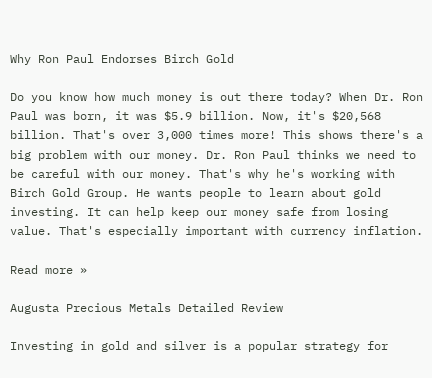Why Ron Paul Endorses Birch Gold

Do you know how much money is out there today? When Dr. Ron Paul was born, it was $5.9 billion. Now, it's $20,568 billion. That's over 3,000 times more! This shows there's a big problem with our money. Dr. Ron Paul thinks we need to be careful with our money. That's why he's working with Birch Gold Group. He wants people to learn about gold investing. It can help keep our money safe from losing value. That's especially important with currency inflation.

Read more »

Augusta Precious Metals Detailed Review

Investing in gold and silver is a popular strategy for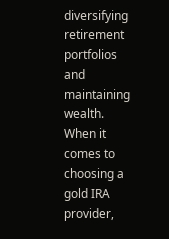diversifying retirement portfolios and maintaining wealth. When it comes to choosing a gold IRA provider,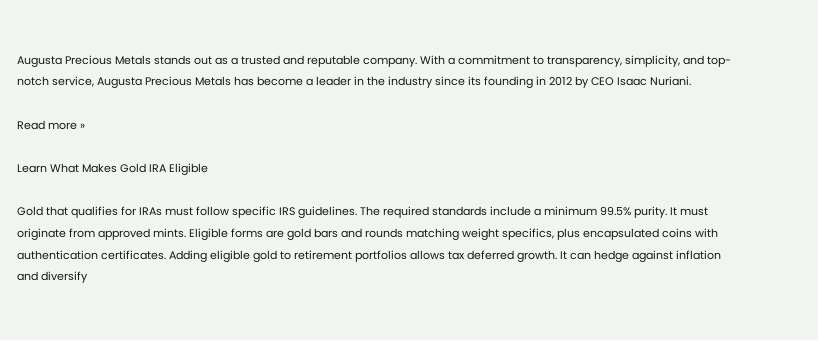Augusta Precious Metals stands out as a trusted and reputable company. With a commitment to transparency, simplicity, and top-notch service, Augusta Precious Metals has become a leader in the industry since its founding in 2012 by CEO Isaac Nuriani.

Read more »

Learn What Makes Gold IRA Eligible

Gold that qualifies for IRAs must follow specific IRS guidelines. The required standards include a minimum 99.5% purity. It must originate from approved mints. Eligible forms are gold bars and rounds matching weight specifics, plus encapsulated coins with authentication certificates. Adding eligible gold to retirement portfolios allows tax deferred growth. It can hedge against inflation and diversify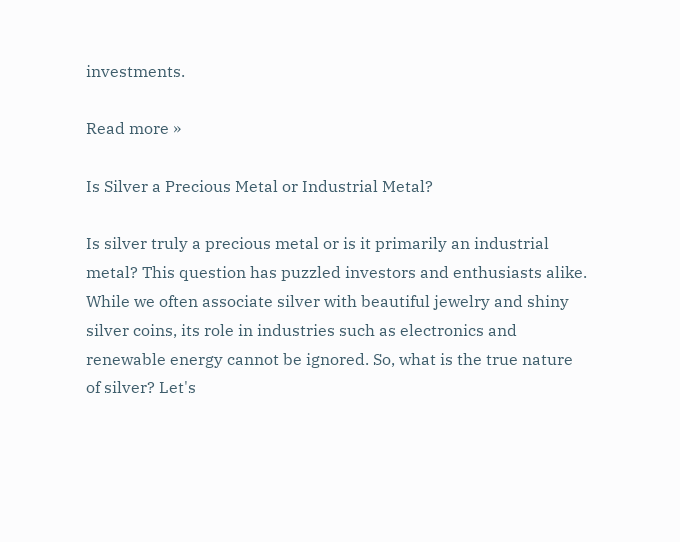investments.

Read more »

Is Silver a Precious Metal or Industrial Metal?

Is silver truly a precious metal or is it primarily an industrial metal? This question has puzzled investors and enthusiasts alike. While we often associate silver with beautiful jewelry and shiny silver coins, its role in industries such as electronics and renewable energy cannot be ignored. So, what is the true nature of silver? Let's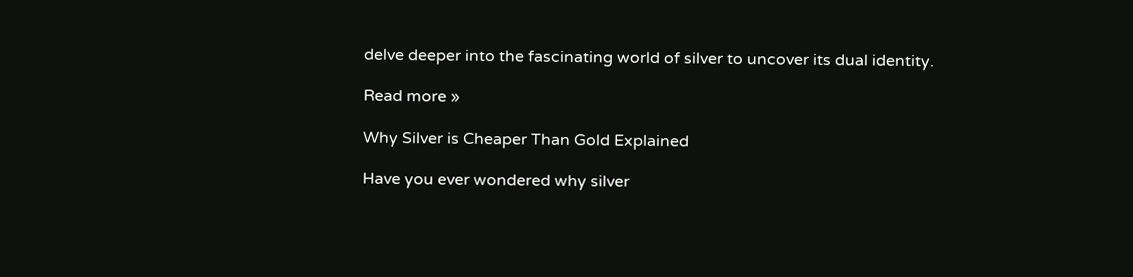delve deeper into the fascinating world of silver to uncover its dual identity.

Read more »

Why Silver is Cheaper Than Gold Explained

Have you ever wondered why silver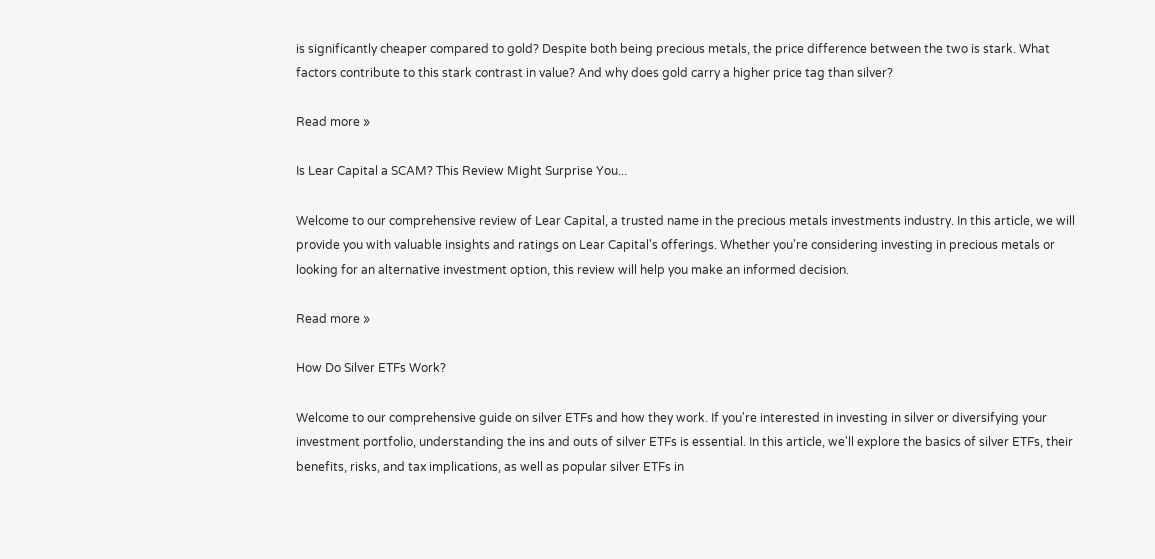is significantly cheaper compared to gold? Despite both being precious metals, the price difference between the two is stark. What factors contribute to this stark contrast in value? And why does gold carry a higher price tag than silver?

Read more »

Is Lear Capital a SCAM? This Review Might Surprise You...

Welcome to our comprehensive review of Lear Capital, a trusted name in the precious metals investments industry. In this article, we will provide you with valuable insights and ratings on Lear Capital's offerings. Whether you're considering investing in precious metals or looking for an alternative investment option, this review will help you make an informed decision.

Read more »

How Do Silver ETFs Work?

Welcome to our comprehensive guide on silver ETFs and how they work. If you're interested in investing in silver or diversifying your investment portfolio, understanding the ins and outs of silver ETFs is essential. In this article, we'll explore the basics of silver ETFs, their benefits, risks, and tax implications, as well as popular silver ETFs in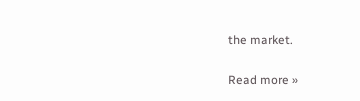the market.

Read more »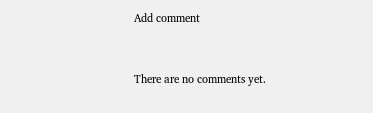Add comment


There are no comments yet.